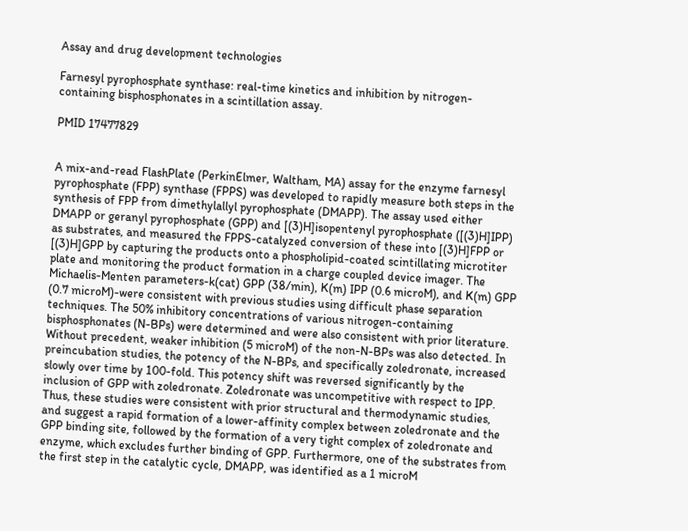Assay and drug development technologies

Farnesyl pyrophosphate synthase: real-time kinetics and inhibition by nitrogen-containing bisphosphonates in a scintillation assay.

PMID 17477829


A mix-and-read FlashPlate (PerkinElmer, Waltham, MA) assay for the enzyme farnesyl pyrophosphate (FPP) synthase (FPPS) was developed to rapidly measure both steps in the synthesis of FPP from dimethylallyl pyrophosphate (DMAPP). The assay used either DMAPP or geranyl pyrophosphate (GPP) and [(3)H]isopentenyl pyrophosphate ([(3)H]IPP) as substrates, and measured the FPPS-catalyzed conversion of these into [(3)H]FPP or [(3)H]GPP by capturing the products onto a phospholipid-coated scintillating microtiter plate and monitoring the product formation in a charge coupled device imager. The Michaelis-Menten parameters-k(cat) GPP (38/min), K(m) IPP (0.6 microM), and K(m) GPP (0.7 microM)-were consistent with previous studies using difficult phase separation techniques. The 50% inhibitory concentrations of various nitrogen-containing bisphosphonates (N-BPs) were determined and were also consistent with prior literature. Without precedent, weaker inhibition (5 microM) of the non-N-BPs was also detected. In preincubation studies, the potency of the N-BPs, and specifically zoledronate, increased slowly over time by 100-fold. This potency shift was reversed significantly by the inclusion of GPP with zoledronate. Zoledronate was uncompetitive with respect to IPP. Thus, these studies were consistent with prior structural and thermodynamic studies, and suggest a rapid formation of a lower-affinity complex between zoledronate and the GPP binding site, followed by the formation of a very tight complex of zoledronate and enzyme, which excludes further binding of GPP. Furthermore, one of the substrates from the first step in the catalytic cycle, DMAPP, was identified as a 1 microM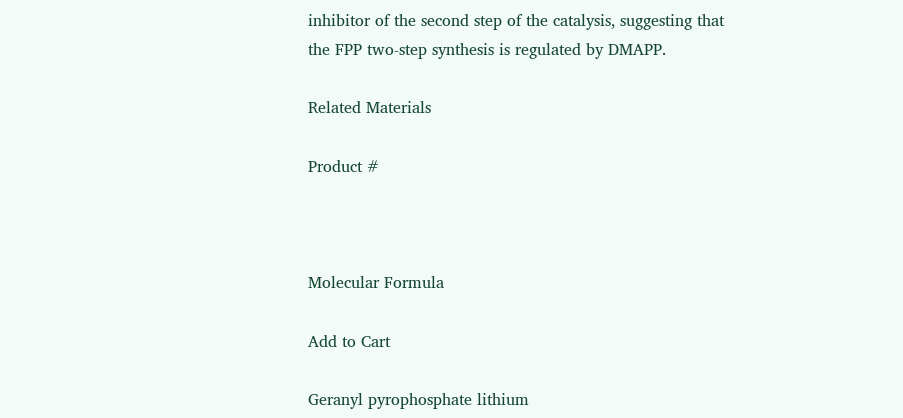inhibitor of the second step of the catalysis, suggesting that the FPP two-step synthesis is regulated by DMAPP.

Related Materials

Product #



Molecular Formula

Add to Cart

Geranyl pyrophosphate lithium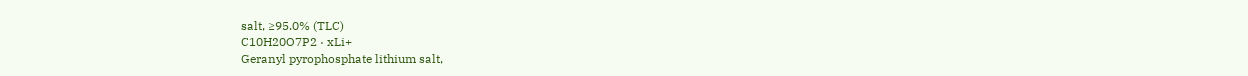salt, ≥95.0% (TLC)
C10H20O7P2 · xLi+
Geranyl pyrophosphate lithium salt,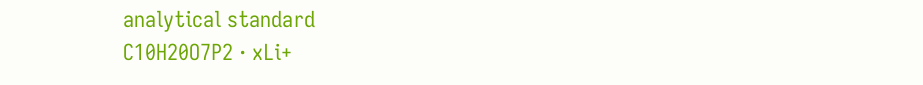analytical standard
C10H20O7P2 · xLi+